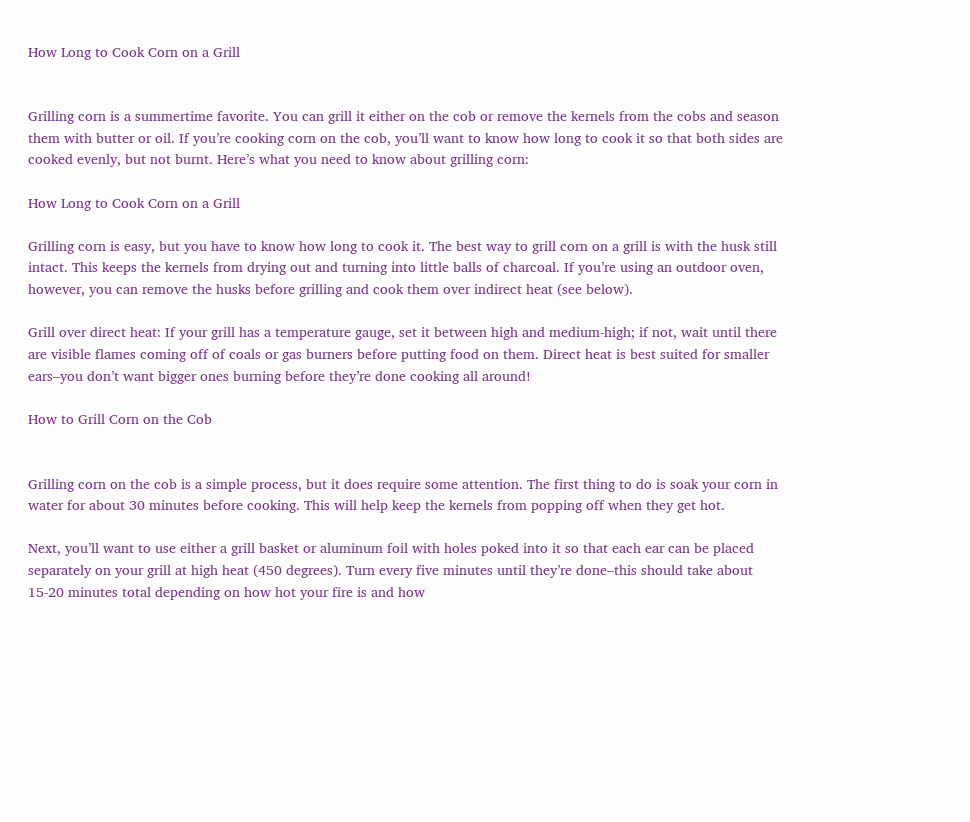How Long to Cook Corn on a Grill


Grilling corn is a summertime favorite. You can grill it either on the cob or remove the kernels from the cobs and season them with butter or oil. If you’re cooking corn on the cob, you’ll want to know how long to cook it so that both sides are cooked evenly, but not burnt. Here’s what you need to know about grilling corn:

How Long to Cook Corn on a Grill

Grilling corn is easy, but you have to know how long to cook it. The best way to grill corn on a grill is with the husk still intact. This keeps the kernels from drying out and turning into little balls of charcoal. If you’re using an outdoor oven, however, you can remove the husks before grilling and cook them over indirect heat (see below).

Grill over direct heat: If your grill has a temperature gauge, set it between high and medium-high; if not, wait until there are visible flames coming off of coals or gas burners before putting food on them. Direct heat is best suited for smaller ears–you don’t want bigger ones burning before they’re done cooking all around!

How to Grill Corn on the Cob


Grilling corn on the cob is a simple process, but it does require some attention. The first thing to do is soak your corn in water for about 30 minutes before cooking. This will help keep the kernels from popping off when they get hot.

Next, you’ll want to use either a grill basket or aluminum foil with holes poked into it so that each ear can be placed separately on your grill at high heat (450 degrees). Turn every five minutes until they’re done–this should take about 15-20 minutes total depending on how hot your fire is and how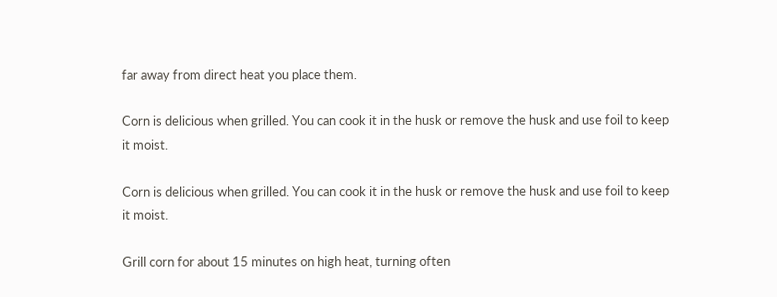far away from direct heat you place them.

Corn is delicious when grilled. You can cook it in the husk or remove the husk and use foil to keep it moist.

Corn is delicious when grilled. You can cook it in the husk or remove the husk and use foil to keep it moist.

Grill corn for about 15 minutes on high heat, turning often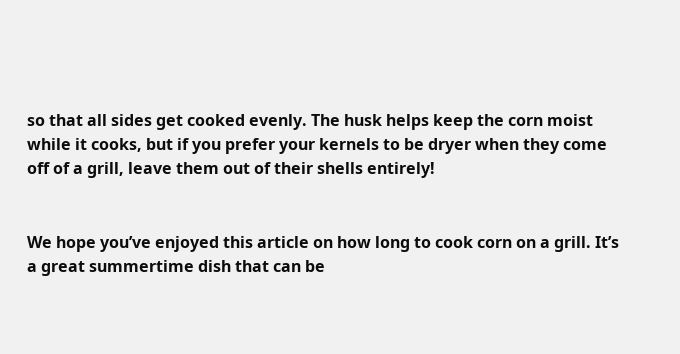so that all sides get cooked evenly. The husk helps keep the corn moist while it cooks, but if you prefer your kernels to be dryer when they come off of a grill, leave them out of their shells entirely!


We hope you’ve enjoyed this article on how long to cook corn on a grill. It’s a great summertime dish that can be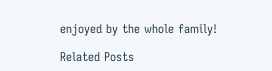enjoyed by the whole family!

Related Posts